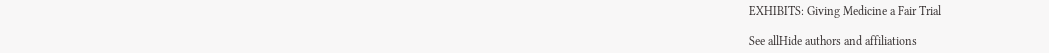EXHIBITS: Giving Medicine a Fair Trial

See allHide authors and affiliations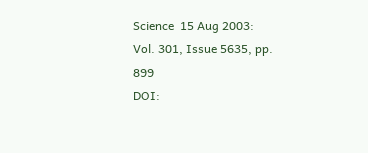Science  15 Aug 2003:
Vol. 301, Issue 5635, pp. 899
DOI: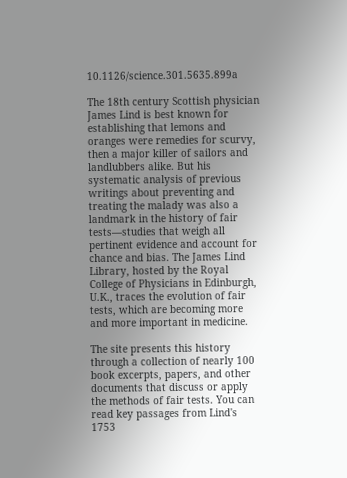10.1126/science.301.5635.899a

The 18th century Scottish physician James Lind is best known for establishing that lemons and oranges were remedies for scurvy, then a major killer of sailors and landlubbers alike. But his systematic analysis of previous writings about preventing and treating the malady was also a landmark in the history of fair tests—studies that weigh all pertinent evidence and account for chance and bias. The James Lind Library, hosted by the Royal College of Physicians in Edinburgh, U.K., traces the evolution of fair tests, which are becoming more and more important in medicine.

The site presents this history through a collection of nearly 100 book excerpts, papers, and other documents that discuss or apply the methods of fair tests. You can read key passages from Lind's 1753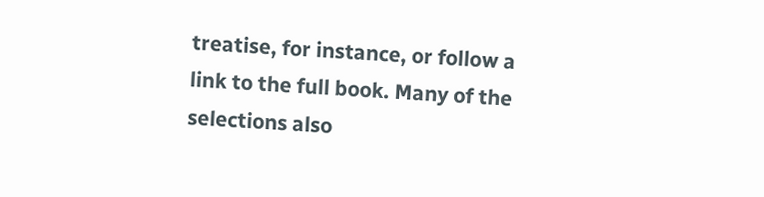treatise, for instance, or follow a link to the full book. Many of the selections also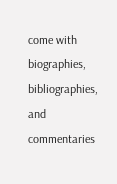come with biographies, bibliographies, and commentaries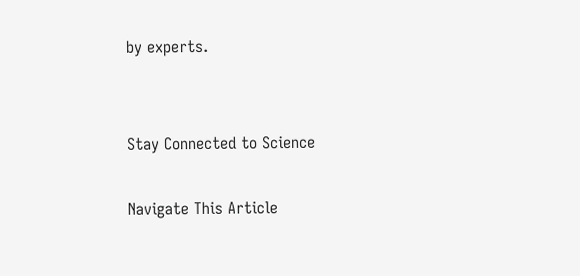by experts.


Stay Connected to Science

Navigate This Article